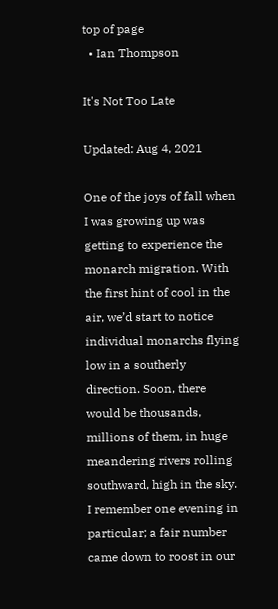top of page
  • Ian Thompson

It's Not Too Late

Updated: Aug 4, 2021

One of the joys of fall when I was growing up was getting to experience the monarch migration. With the first hint of cool in the air, we’d start to notice individual monarchs flying low in a southerly direction. Soon, there would be thousands, millions of them, in huge meandering rivers rolling southward, high in the sky. I remember one evening in particular; a fair number came down to roost in our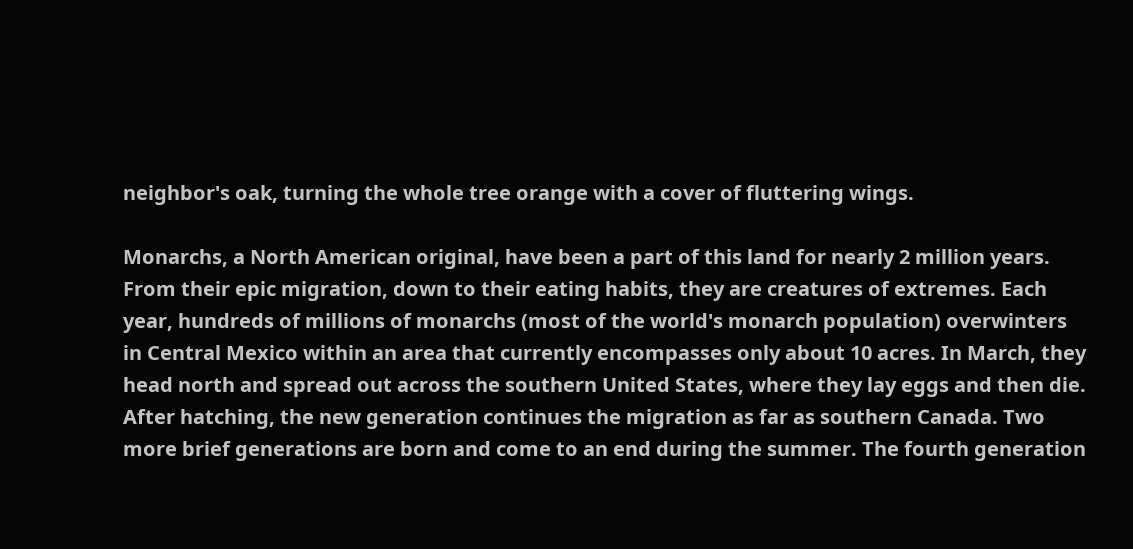neighbor's oak, turning the whole tree orange with a cover of fluttering wings.

Monarchs, a North American original, have been a part of this land for nearly 2 million years. From their epic migration, down to their eating habits, they are creatures of extremes. Each year, hundreds of millions of monarchs (most of the world's monarch population) overwinters in Central Mexico within an area that currently encompasses only about 10 acres. In March, they head north and spread out across the southern United States, where they lay eggs and then die. After hatching, the new generation continues the migration as far as southern Canada. Two more brief generations are born and come to an end during the summer. The fourth generation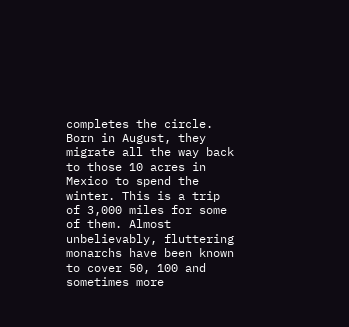completes the circle. Born in August, they migrate all the way back to those 10 acres in Mexico to spend the winter. This is a trip of 3,000 miles for some of them. Almost unbelievably, fluttering monarchs have been known to cover 50, 100 and sometimes more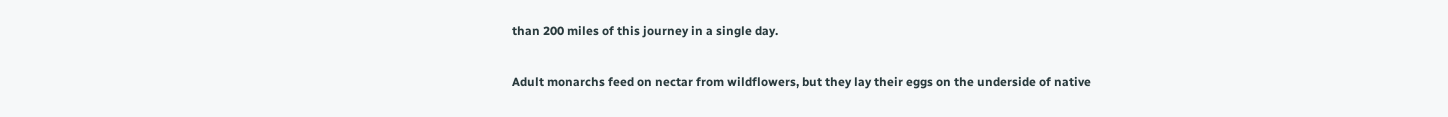than 200 miles of this journey in a single day.

Adult monarchs feed on nectar from wildflowers, but they lay their eggs on the underside of native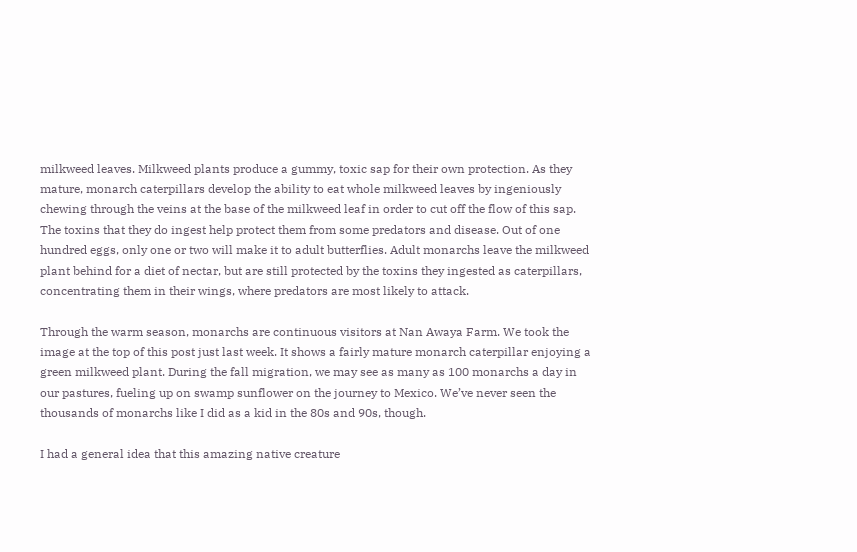milkweed leaves. Milkweed plants produce a gummy, toxic sap for their own protection. As they mature, monarch caterpillars develop the ability to eat whole milkweed leaves by ingeniously chewing through the veins at the base of the milkweed leaf in order to cut off the flow of this sap. The toxins that they do ingest help protect them from some predators and disease. Out of one hundred eggs, only one or two will make it to adult butterflies. Adult monarchs leave the milkweed plant behind for a diet of nectar, but are still protected by the toxins they ingested as caterpillars, concentrating them in their wings, where predators are most likely to attack.

Through the warm season, monarchs are continuous visitors at Nan Awaya Farm. We took the image at the top of this post just last week. It shows a fairly mature monarch caterpillar enjoying a green milkweed plant. During the fall migration, we may see as many as 100 monarchs a day in our pastures, fueling up on swamp sunflower on the journey to Mexico. We’ve never seen the thousands of monarchs like I did as a kid in the 80s and 90s, though.

I had a general idea that this amazing native creature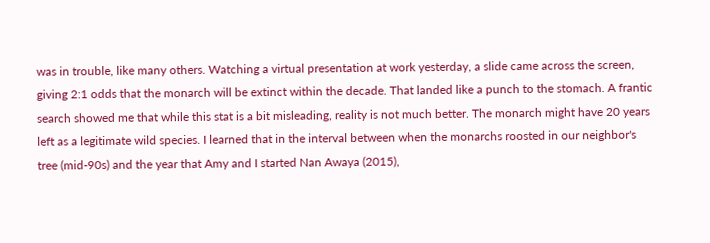was in trouble, like many others. Watching a virtual presentation at work yesterday, a slide came across the screen, giving 2:1 odds that the monarch will be extinct within the decade. That landed like a punch to the stomach. A frantic search showed me that while this stat is a bit misleading, reality is not much better. The monarch might have 20 years left as a legitimate wild species. I learned that in the interval between when the monarchs roosted in our neighbor's tree (mid-90s) and the year that Amy and I started Nan Awaya (2015),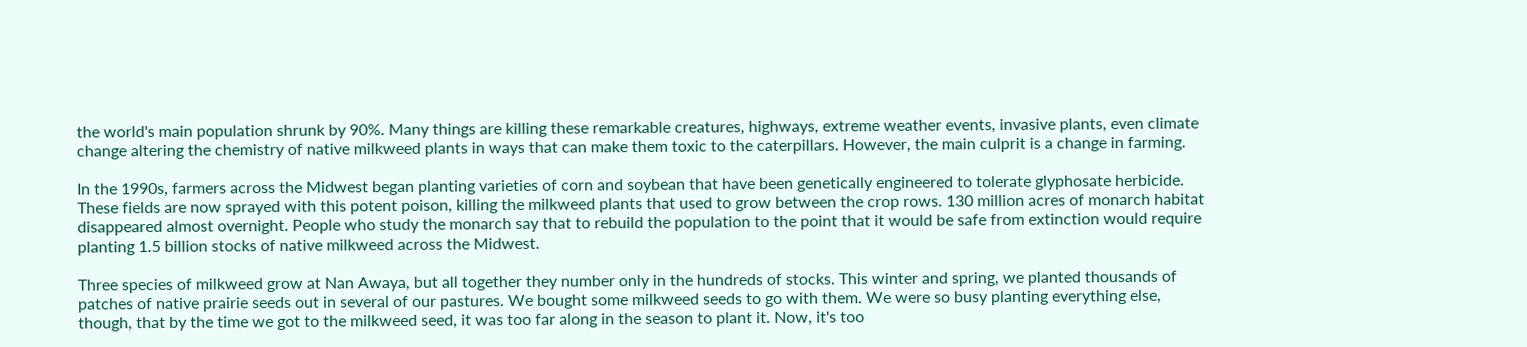the world's main population shrunk by 90%. Many things are killing these remarkable creatures, highways, extreme weather events, invasive plants, even climate change altering the chemistry of native milkweed plants in ways that can make them toxic to the caterpillars. However, the main culprit is a change in farming.

In the 1990s, farmers across the Midwest began planting varieties of corn and soybean that have been genetically engineered to tolerate glyphosate herbicide. These fields are now sprayed with this potent poison, killing the milkweed plants that used to grow between the crop rows. 130 million acres of monarch habitat disappeared almost overnight. People who study the monarch say that to rebuild the population to the point that it would be safe from extinction would require planting 1.5 billion stocks of native milkweed across the Midwest.

Three species of milkweed grow at Nan Awaya, but all together they number only in the hundreds of stocks. This winter and spring, we planted thousands of patches of native prairie seeds out in several of our pastures. We bought some milkweed seeds to go with them. We were so busy planting everything else, though, that by the time we got to the milkweed seed, it was too far along in the season to plant it. Now, it's too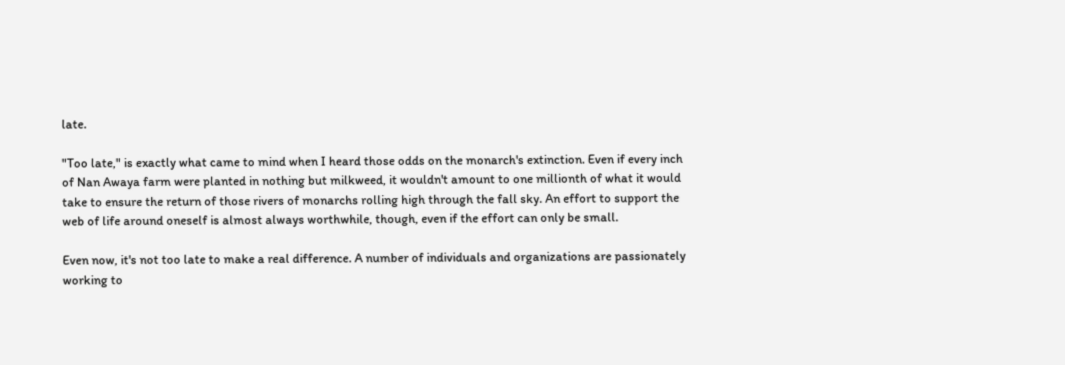late.

"Too late," is exactly what came to mind when I heard those odds on the monarch's extinction. Even if every inch of Nan Awaya farm were planted in nothing but milkweed, it wouldn't amount to one millionth of what it would take to ensure the return of those rivers of monarchs rolling high through the fall sky. An effort to support the web of life around oneself is almost always worthwhile, though, even if the effort can only be small.

Even now, it's not too late to make a real difference. A number of individuals and organizations are passionately working to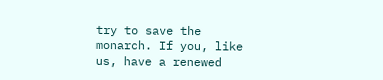try to save the monarch. If you, like us, have a renewed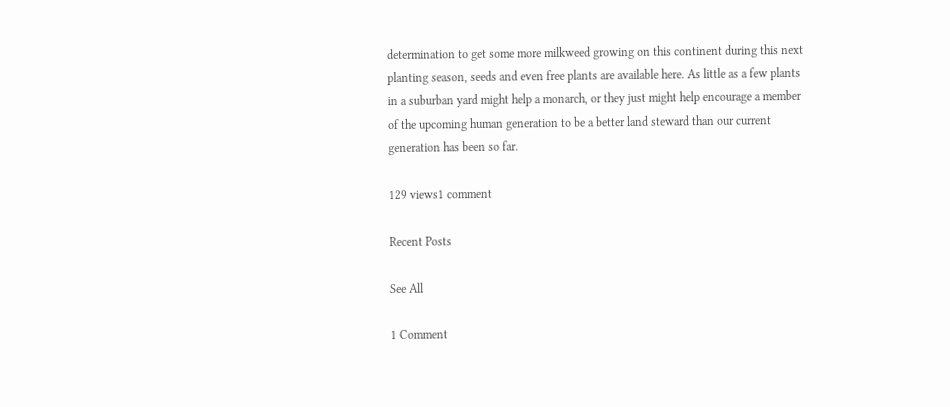determination to get some more milkweed growing on this continent during this next planting season, seeds and even free plants are available here. As little as a few plants in a suburban yard might help a monarch, or they just might help encourage a member of the upcoming human generation to be a better land steward than our current generation has been so far.

129 views1 comment

Recent Posts

See All

1 Comment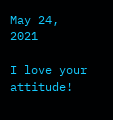May 24, 2021

I love your attitude!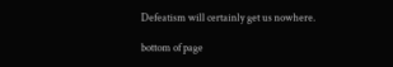Defeatism will certainly get us nowhere.

bottom of page